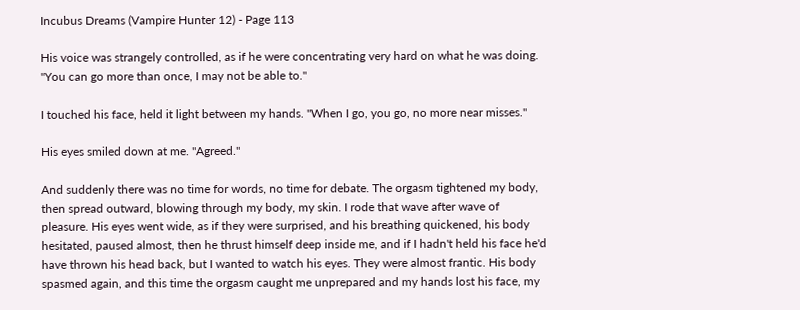Incubus Dreams (Vampire Hunter 12) - Page 113

His voice was strangely controlled, as if he were concentrating very hard on what he was doing. "You can go more than once, I may not be able to."

I touched his face, held it light between my hands. "When I go, you go, no more near misses."

His eyes smiled down at me. "Agreed."

And suddenly there was no time for words, no time for debate. The orgasm tightened my body, then spread outward, blowing through my body, my skin. I rode that wave after wave of pleasure. His eyes went wide, as if they were surprised, and his breathing quickened, his body hesitated, paused almost, then he thrust himself deep inside me, and if I hadn't held his face he'd have thrown his head back, but I wanted to watch his eyes. They were almost frantic. His body spasmed again, and this time the orgasm caught me unprepared and my hands lost his face, my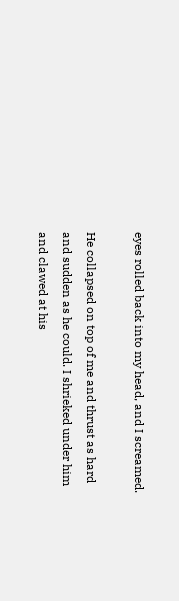eyes rolled back into my head, and I screamed.

He collapsed on top of me and thrust as hard and sudden as he could. I shrieked under him and clawed at his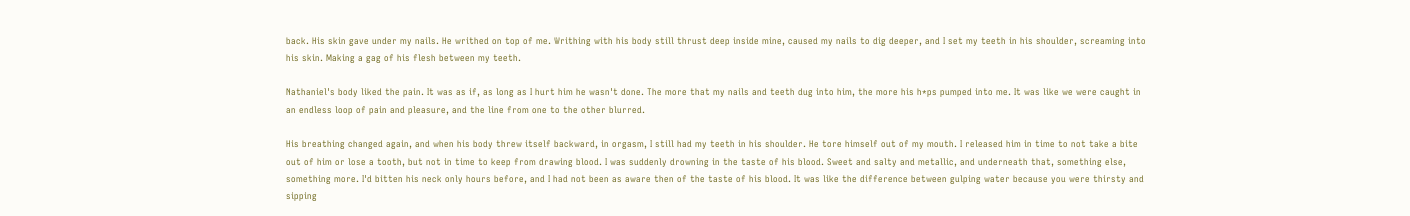back. His skin gave under my nails. He writhed on top of me. Writhing with his body still thrust deep inside mine, caused my nails to dig deeper, and I set my teeth in his shoulder, screaming into his skin. Making a gag of his flesh between my teeth.

Nathaniel's body liked the pain. It was as if, as long as I hurt him he wasn't done. The more that my nails and teeth dug into him, the more his h*ps pumped into me. It was like we were caught in an endless loop of pain and pleasure, and the line from one to the other blurred.

His breathing changed again, and when his body threw itself backward, in orgasm, I still had my teeth in his shoulder. He tore himself out of my mouth. I released him in time to not take a bite out of him or lose a tooth, but not in time to keep from drawing blood. I was suddenly drowning in the taste of his blood. Sweet and salty and metallic, and underneath that, something else, something more. I'd bitten his neck only hours before, and I had not been as aware then of the taste of his blood. It was like the difference between gulping water because you were thirsty and sipping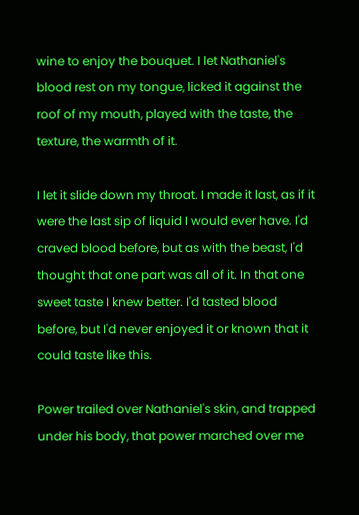wine to enjoy the bouquet. I let Nathaniel's blood rest on my tongue, licked it against the roof of my mouth, played with the taste, the texture, the warmth of it.

I let it slide down my throat. I made it last, as if it were the last sip of liquid I would ever have. I'd craved blood before, but as with the beast, I'd thought that one part was all of it. In that one sweet taste I knew better. I'd tasted blood before, but I'd never enjoyed it or known that it could taste like this.

Power trailed over Nathaniel's skin, and trapped under his body, that power marched over me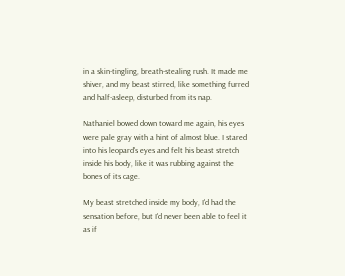in a skin-tingling, breath-stealing rush. It made me shiver, and my beast stirred, like something furred and half-asleep, disturbed from its nap.

Nathaniel bowed down toward me again, his eyes were pale gray with a hint of almost blue. I stared into his leopard's eyes and felt his beast stretch inside his body, like it was rubbing against the bones of its cage.

My beast stretched inside my body, I'd had the sensation before, but I'd never been able to feel it as if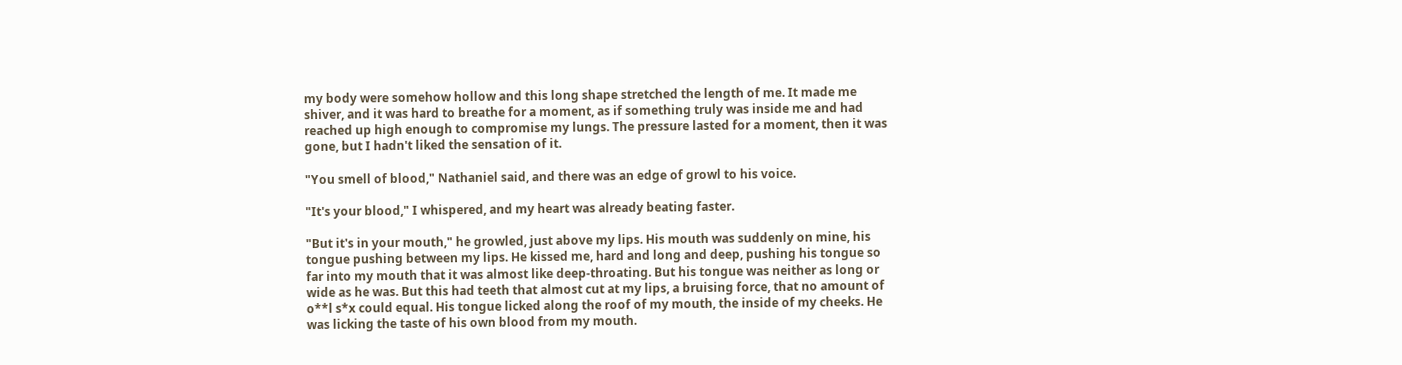my body were somehow hollow and this long shape stretched the length of me. It made me shiver, and it was hard to breathe for a moment, as if something truly was inside me and had reached up high enough to compromise my lungs. The pressure lasted for a moment, then it was gone, but I hadn't liked the sensation of it.

"You smell of blood," Nathaniel said, and there was an edge of growl to his voice.

"It's your blood," I whispered, and my heart was already beating faster.

"But it's in your mouth," he growled, just above my lips. His mouth was suddenly on mine, his tongue pushing between my lips. He kissed me, hard and long and deep, pushing his tongue so far into my mouth that it was almost like deep-throating. But his tongue was neither as long or wide as he was. But this had teeth that almost cut at my lips, a bruising force, that no amount of o**l s*x could equal. His tongue licked along the roof of my mouth, the inside of my cheeks. He was licking the taste of his own blood from my mouth.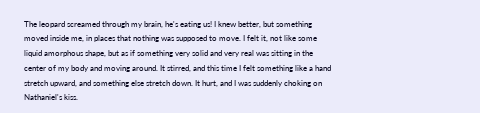The leopard screamed through my brain, he's eating us! I knew better, but something moved inside me, in places that nothing was supposed to move. I felt it, not like some liquid amorphous shape, but as if something very solid and very real was sitting in the center of my body and moving around. It stirred, and this time I felt something like a hand stretch upward, and something else stretch down. It hurt, and I was suddenly choking on Nathaniel's kiss.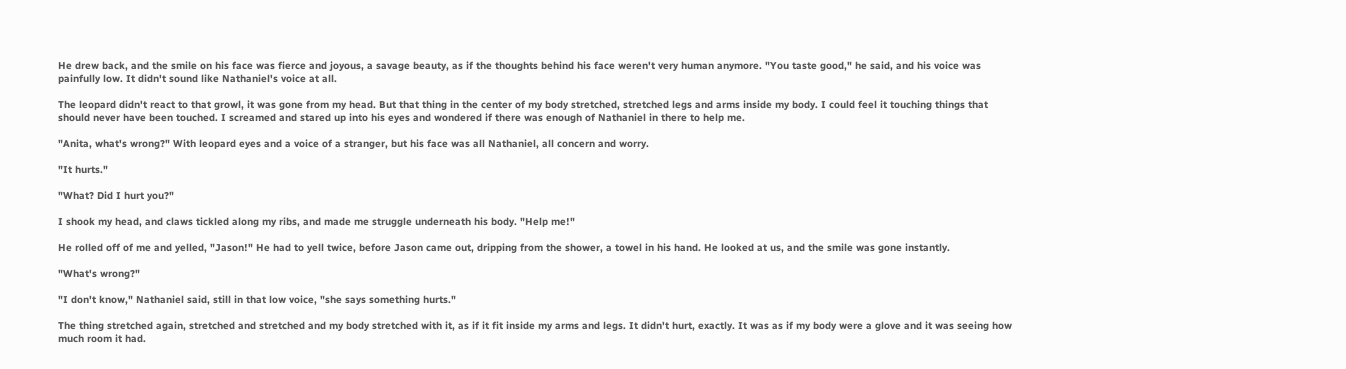He drew back, and the smile on his face was fierce and joyous, a savage beauty, as if the thoughts behind his face weren't very human anymore. "You taste good," he said, and his voice was painfully low. It didn't sound like Nathaniel's voice at all.

The leopard didn't react to that growl, it was gone from my head. But that thing in the center of my body stretched, stretched legs and arms inside my body. I could feel it touching things that should never have been touched. I screamed and stared up into his eyes and wondered if there was enough of Nathaniel in there to help me.

"Anita, what's wrong?" With leopard eyes and a voice of a stranger, but his face was all Nathaniel, all concern and worry.

"It hurts."

"What? Did I hurt you?"

I shook my head, and claws tickled along my ribs, and made me struggle underneath his body. "Help me!"

He rolled off of me and yelled, "Jason!" He had to yell twice, before Jason came out, dripping from the shower, a towel in his hand. He looked at us, and the smile was gone instantly.

"What's wrong?"

"I don't know," Nathaniel said, still in that low voice, "she says something hurts."

The thing stretched again, stretched and stretched and my body stretched with it, as if it fit inside my arms and legs. It didn't hurt, exactly. It was as if my body were a glove and it was seeing how much room it had.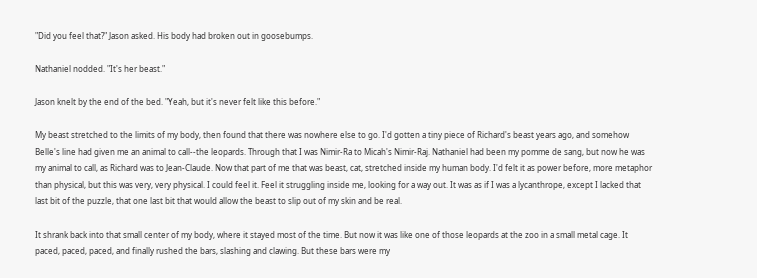"Did you feel that?" Jason asked. His body had broken out in goosebumps.

Nathaniel nodded. "It's her beast."

Jason knelt by the end of the bed. "Yeah, but it's never felt like this before."

My beast stretched to the limits of my body, then found that there was nowhere else to go. I'd gotten a tiny piece of Richard's beast years ago, and somehow Belle's line had given me an animal to call--the leopards. Through that I was Nimir-Ra to Micah's Nimir-Raj. Nathaniel had been my pomme de sang, but now he was my animal to call, as Richard was to Jean-Claude. Now that part of me that was beast, cat, stretched inside my human body. I'd felt it as power before, more metaphor than physical, but this was very, very physical. I could feel it. Feel it struggling inside me, looking for a way out. It was as if I was a lycanthrope, except I lacked that last bit of the puzzle, that one last bit that would allow the beast to slip out of my skin and be real.

It shrank back into that small center of my body, where it stayed most of the time. But now it was like one of those leopards at the zoo in a small metal cage. It paced, paced, paced, and finally rushed the bars, slashing and clawing. But these bars were my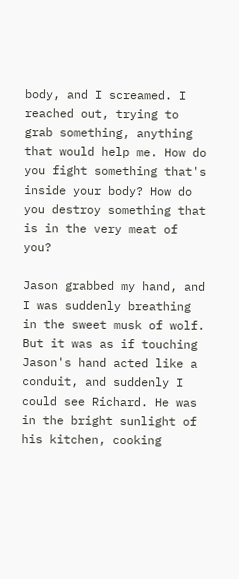body, and I screamed. I reached out, trying to grab something, anything that would help me. How do you fight something that's inside your body? How do you destroy something that is in the very meat of you?

Jason grabbed my hand, and I was suddenly breathing in the sweet musk of wolf. But it was as if touching Jason's hand acted like a conduit, and suddenly I could see Richard. He was in the bright sunlight of his kitchen, cooking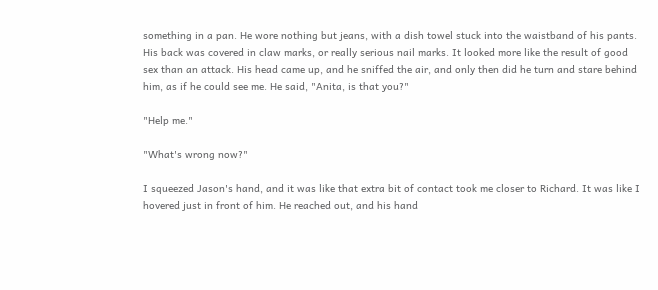something in a pan. He wore nothing but jeans, with a dish towel stuck into the waistband of his pants. His back was covered in claw marks, or really serious nail marks. It looked more like the result of good sex than an attack. His head came up, and he sniffed the air, and only then did he turn and stare behind him, as if he could see me. He said, "Anita, is that you?"

"Help me."

"What's wrong now?"

I squeezed Jason's hand, and it was like that extra bit of contact took me closer to Richard. It was like I hovered just in front of him. He reached out, and his hand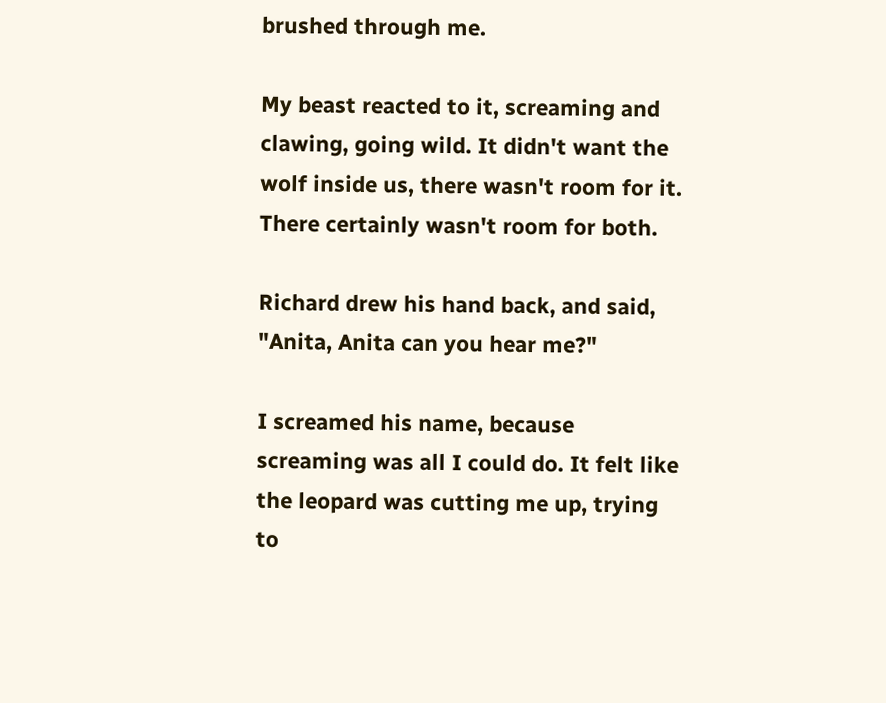brushed through me.

My beast reacted to it, screaming and clawing, going wild. It didn't want the wolf inside us, there wasn't room for it. There certainly wasn't room for both.

Richard drew his hand back, and said, "Anita, Anita can you hear me?"

I screamed his name, because screaming was all I could do. It felt like the leopard was cutting me up, trying to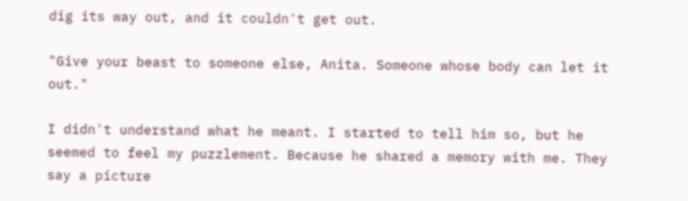dig its way out, and it couldn't get out.

"Give your beast to someone else, Anita. Someone whose body can let it out."

I didn't understand what he meant. I started to tell him so, but he seemed to feel my puzzlement. Because he shared a memory with me. They say a picture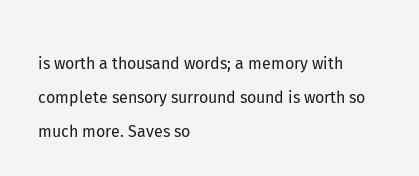is worth a thousand words; a memory with complete sensory surround sound is worth so much more. Saves so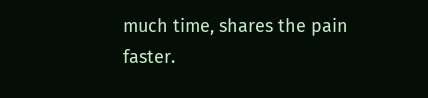much time, shares the pain faster.